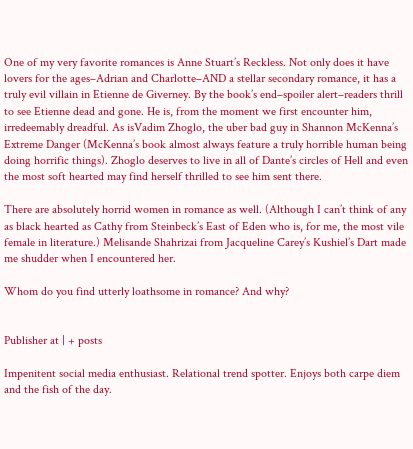One of my very favorite romances is Anne Stuart’s Reckless. Not only does it have lovers for the ages–Adrian and Charlotte–AND a stellar secondary romance, it has a truly evil villain in Etienne de Giverney. By the book’s end–spoiler alert–readers thrill to see Etienne dead and gone. He is, from the moment we first encounter him, irredeemably dreadful. As isVadim Zhoglo, the uber bad guy in Shannon McKenna’s Extreme Danger (McKenna’s book almost always feature a truly horrible human being doing horrific things). Zhoglo deserves to live in all of Dante’s circles of Hell and even the most soft hearted may find herself thrilled to see him sent there.

There are absolutely horrid women in romance as well. (Although I can’t think of any as black hearted as Cathy from Steinbeck’s East of Eden who is, for me, the most vile female in literature.) Melisande Shahrizai from Jacqueline Carey’s Kushiel’s Dart made me shudder when I encountered her.

Whom do you find utterly loathsome in romance? And why?


Publisher at | + posts

Impenitent social media enthusiast. Relational trend spotter. Enjoys both carpe diem and the fish of the day.